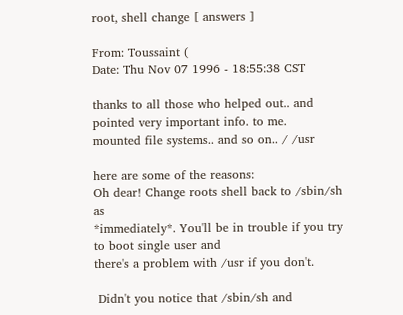root, shell change [ answers ]

From: Toussaint (
Date: Thu Nov 07 1996 - 18:55:38 CST

thanks to all those who helped out.. and pointed very important info. to me.
mounted file systems.. and so on.. / /usr

here are some of the reasons:
Oh dear! Change roots shell back to /sbin/sh as
*immediately*. You'll be in trouble if you try to boot single user and
there's a problem with /usr if you don't.

 Didn't you notice that /sbin/sh and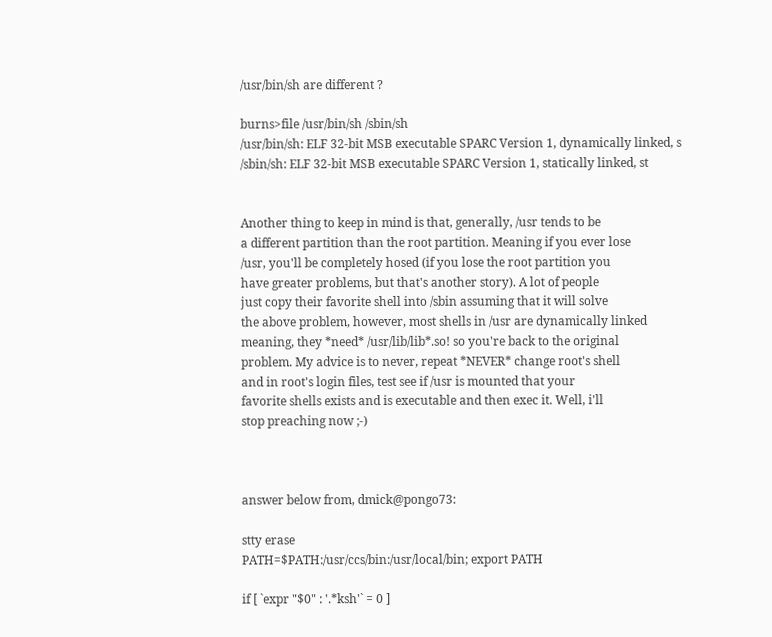/usr/bin/sh are different ?

burns>file /usr/bin/sh /sbin/sh
/usr/bin/sh: ELF 32-bit MSB executable SPARC Version 1, dynamically linked, s
/sbin/sh: ELF 32-bit MSB executable SPARC Version 1, statically linked, st


Another thing to keep in mind is that, generally, /usr tends to be
a different partition than the root partition. Meaning if you ever lose
/usr, you'll be completely hosed (if you lose the root partition you
have greater problems, but that's another story). A lot of people
just copy their favorite shell into /sbin assuming that it will solve
the above problem, however, most shells in /usr are dynamically linked
meaning, they *need* /usr/lib/lib*.so! so you're back to the original
problem. My advice is to never, repeat *NEVER* change root's shell
and in root's login files, test see if /usr is mounted that your
favorite shells exists and is executable and then exec it. Well, i'll
stop preaching now ;-)



answer below from, dmick@pongo73:

stty erase
PATH=$PATH:/usr/ccs/bin:/usr/local/bin; export PATH

if [ `expr "$0" : '.*ksh'` = 0 ]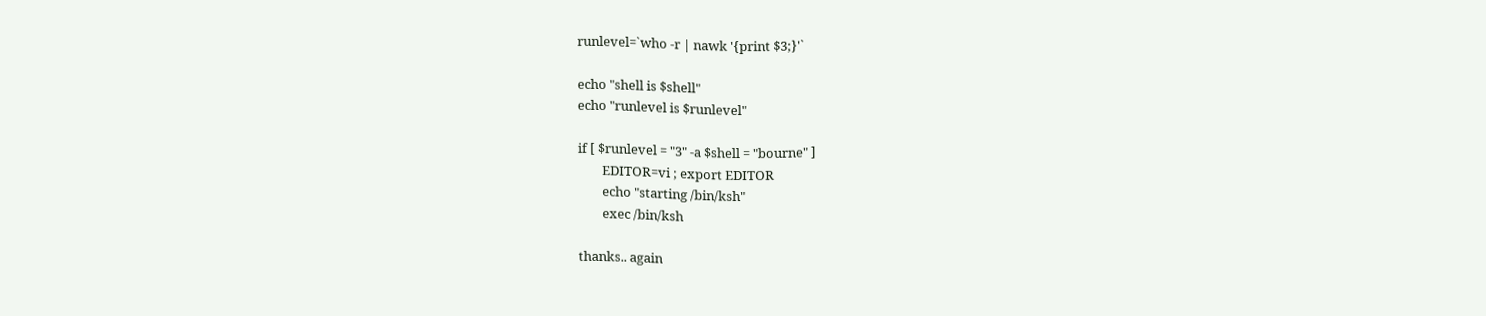runlevel=`who -r | nawk '{print $3;}'`

echo "shell is $shell"
echo "runlevel is $runlevel"

if [ $runlevel = "3" -a $shell = "bourne" ]
        EDITOR=vi ; export EDITOR
        echo "starting /bin/ksh"
        exec /bin/ksh

thanks.. again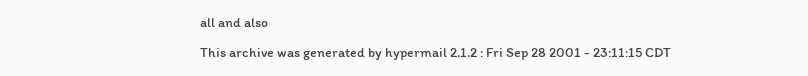all and also

This archive was generated by hypermail 2.1.2 : Fri Sep 28 2001 - 23:11:15 CDT